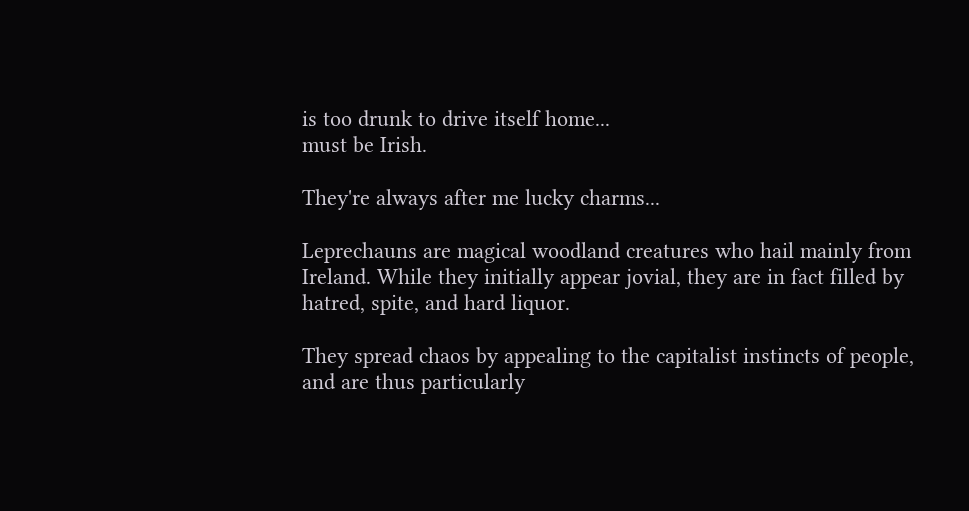is too drunk to drive itself home...
must be Irish.

They're always after me lucky charms...

Leprechauns are magical woodland creatures who hail mainly from Ireland. While they initially appear jovial, they are in fact filled by hatred, spite, and hard liquor.

They spread chaos by appealing to the capitalist instincts of people, and are thus particularly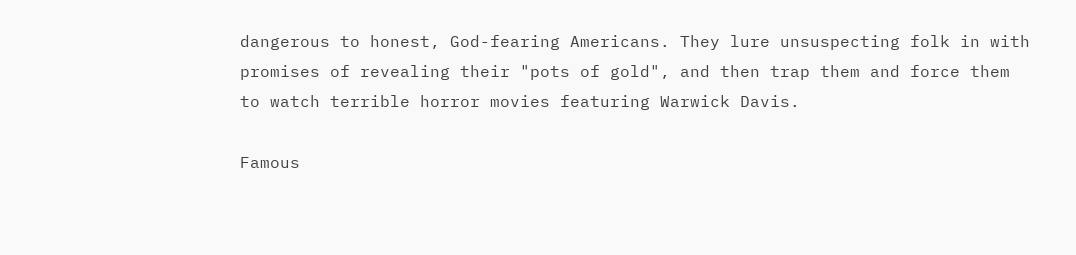dangerous to honest, God-fearing Americans. They lure unsuspecting folk in with promises of revealing their "pots of gold", and then trap them and force them to watch terrible horror movies featuring Warwick Davis.

Famous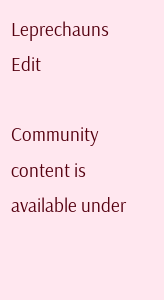Leprechauns Edit

Community content is available under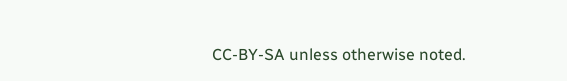CC-BY-SA unless otherwise noted.